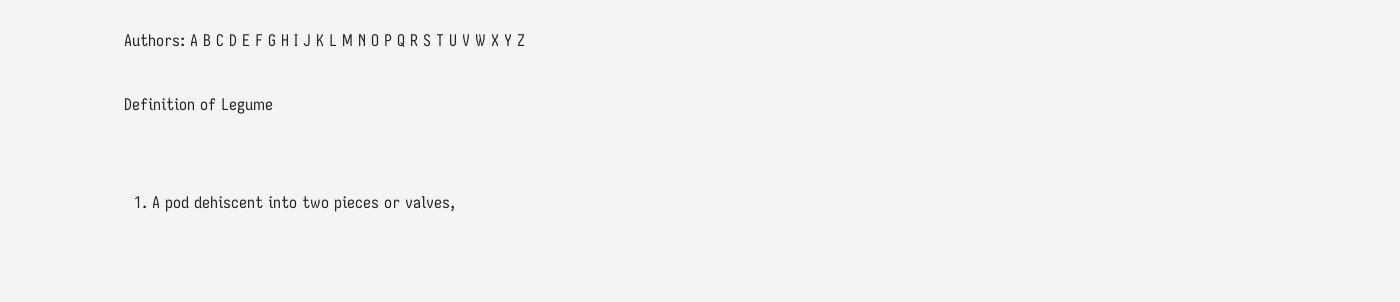Authors: A B C D E F G H I J K L M N O P Q R S T U V W X Y Z

Definition of Legume


  1. A pod dehiscent into two pieces or valves,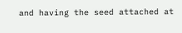and having the seed attached at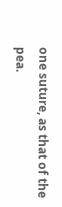one suture, as that of the pea.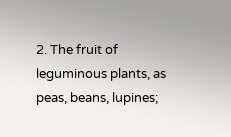2. The fruit of leguminous plants, as peas, beans, lupines;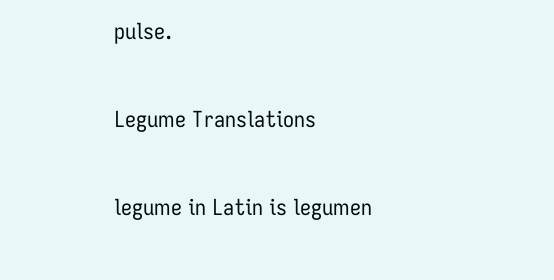pulse.

Legume Translations

legume in Latin is legumen